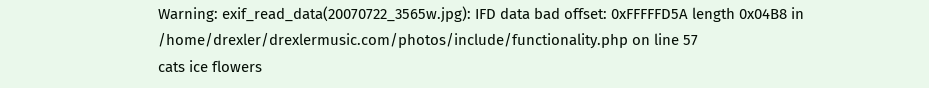Warning: exif_read_data(20070722_3565w.jpg): IFD data bad offset: 0xFFFFFD5A length 0x04B8 in /home/drexler/drexlermusic.com/photos/include/functionality.php on line 57
cats ice flowers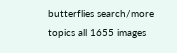butterflies search/more topics all 1655 images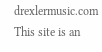drexlermusic.com
This site is an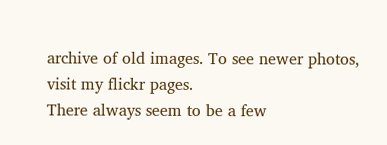archive of old images. To see newer photos, visit my flickr pages.
There always seem to be a few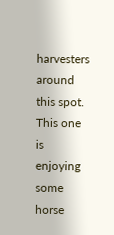harvesters around this spot. This one is enjoying some horse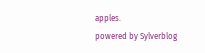apples.
powered by Sylverblog